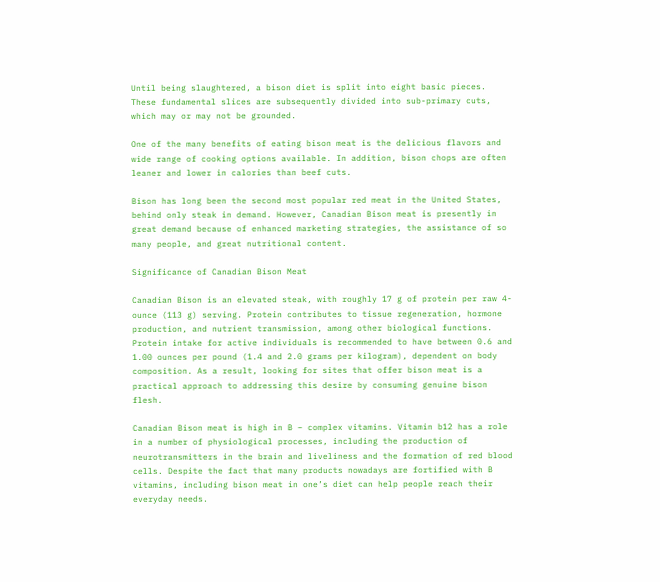Until being slaughtered, a bison diet is split into eight basic pieces. These fundamental slices are subsequently divided into sub-primary cuts, which may or may not be grounded.

One of the many benefits of eating bison meat is the delicious flavors and wide range of cooking options available. In addition, bison chops are often leaner and lower in calories than beef cuts.

Bison has long been the second most popular red meat in the United States, behind only steak in demand. However, Canadian Bison meat is presently in great demand because of enhanced marketing strategies, the assistance of so many people, and great nutritional content.

Significance of Canadian Bison Meat

Canadian Bison is an elevated steak, with roughly 17 g of protein per raw 4-ounce (113 g) serving. Protein contributes to tissue regeneration, hormone production, and nutrient transmission, among other biological functions. Protein intake for active individuals is recommended to have between 0.6 and 1.00 ounces per pound (1.4 and 2.0 grams per kilogram), dependent on body composition. As a result, looking for sites that offer bison meat is a practical approach to addressing this desire by consuming genuine bison flesh.

Canadian Bison meat is high in B – complex vitamins. Vitamin b12 has a role in a number of physiological processes, including the production of neurotransmitters in the brain and liveliness and the formation of red blood cells. Despite the fact that many products nowadays are fortified with B vitamins, including bison meat in one’s diet can help people reach their everyday needs.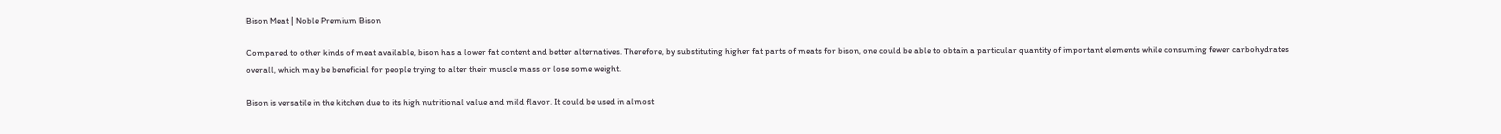Bison Meat | Noble Premium Bison

Compared to other kinds of meat available, bison has a lower fat content and better alternatives. Therefore, by substituting higher fat parts of meats for bison, one could be able to obtain a particular quantity of important elements while consuming fewer carbohydrates overall, which may be beneficial for people trying to alter their muscle mass or lose some weight.

Bison is versatile in the kitchen due to its high nutritional value and mild flavor. It could be used in almost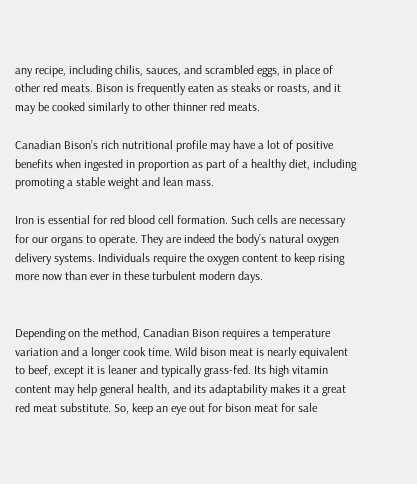any recipe, including chilis, sauces, and scrambled eggs, in place of other red meats. Bison is frequently eaten as steaks or roasts, and it may be cooked similarly to other thinner red meats.

Canadian Bison’s rich nutritional profile may have a lot of positive benefits when ingested in proportion as part of a healthy diet, including promoting a stable weight and lean mass.

Iron is essential for red blood cell formation. Such cells are necessary for our organs to operate. They are indeed the body’s natural oxygen delivery systems. Individuals require the oxygen content to keep rising more now than ever in these turbulent modern days.


Depending on the method, Canadian Bison requires a temperature variation and a longer cook time. Wild bison meat is nearly equivalent to beef, except it is leaner and typically grass-fed. Its high vitamin content may help general health, and its adaptability makes it a great red meat substitute. So, keep an eye out for bison meat for sale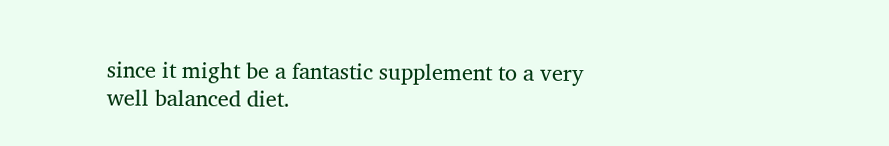since it might be a fantastic supplement to a very well balanced diet.